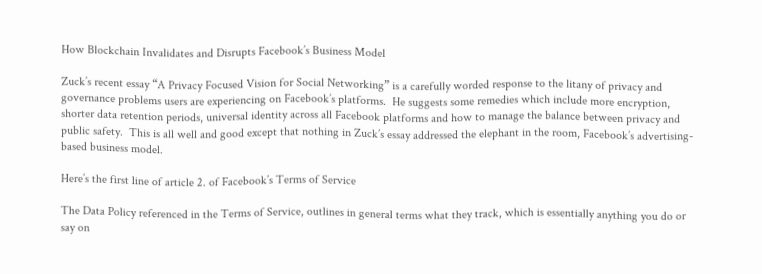How Blockchain Invalidates and Disrupts Facebook’s Business Model

Zuck’s recent essay “A Privacy Focused Vision for Social Networking” is a carefully worded response to the litany of privacy and governance problems users are experiencing on Facebook’s platforms.  He suggests some remedies which include more encryption, shorter data retention periods, universal identity across all Facebook platforms and how to manage the balance between privacy and public safety.  This is all well and good except that nothing in Zuck’s essay addressed the elephant in the room, Facebook’s advertising-based business model.

Here’s the first line of article 2. of Facebook’s Terms of Service

The Data Policy referenced in the Terms of Service, outlines in general terms what they track, which is essentially anything you do or say on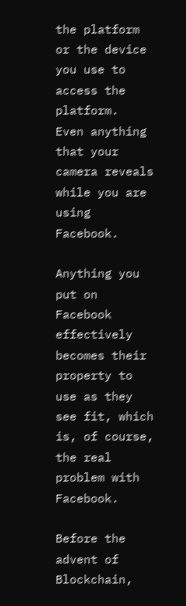the platform or the device you use to access the platform.   Even anything that your camera reveals while you are using Facebook.

Anything you put on Facebook effectively becomes their property to use as they see fit, which is, of course, the real problem with Facebook.

Before the advent of Blockchain,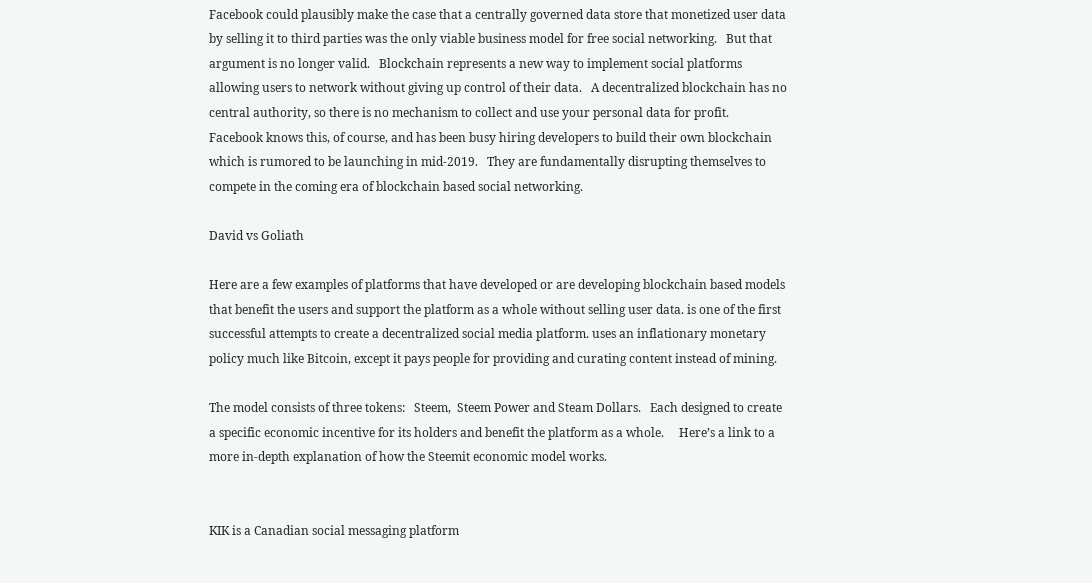Facebook could plausibly make the case that a centrally governed data store that monetized user data by selling it to third parties was the only viable business model for free social networking.   But that argument is no longer valid.   Blockchain represents a new way to implement social platforms allowing users to network without giving up control of their data.   A decentralized blockchain has no central authority, so there is no mechanism to collect and use your personal data for profit.   Facebook knows this, of course, and has been busy hiring developers to build their own blockchain which is rumored to be launching in mid-2019.   They are fundamentally disrupting themselves to compete in the coming era of blockchain based social networking.

David vs Goliath

Here are a few examples of platforms that have developed or are developing blockchain based models that benefit the users and support the platform as a whole without selling user data. is one of the first successful attempts to create a decentralized social media platform. uses an inflationary monetary policy much like Bitcoin, except it pays people for providing and curating content instead of mining.

The model consists of three tokens:   Steem,  Steem Power and Steam Dollars.   Each designed to create a specific economic incentive for its holders and benefit the platform as a whole.     Here’s a link to a more in-depth explanation of how the Steemit economic model works.


KIK is a Canadian social messaging platform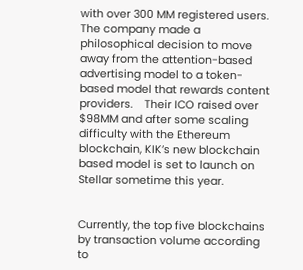with over 300 MM registered users.   The company made a philosophical decision to move away from the attention-based advertising model to a token-based model that rewards content providers.    Their ICO raised over $98MM and after some scaling difficulty with the Ethereum blockchain, KIK’s new blockchain based model is set to launch on Stellar sometime this year.


Currently, the top five blockchains by transaction volume according to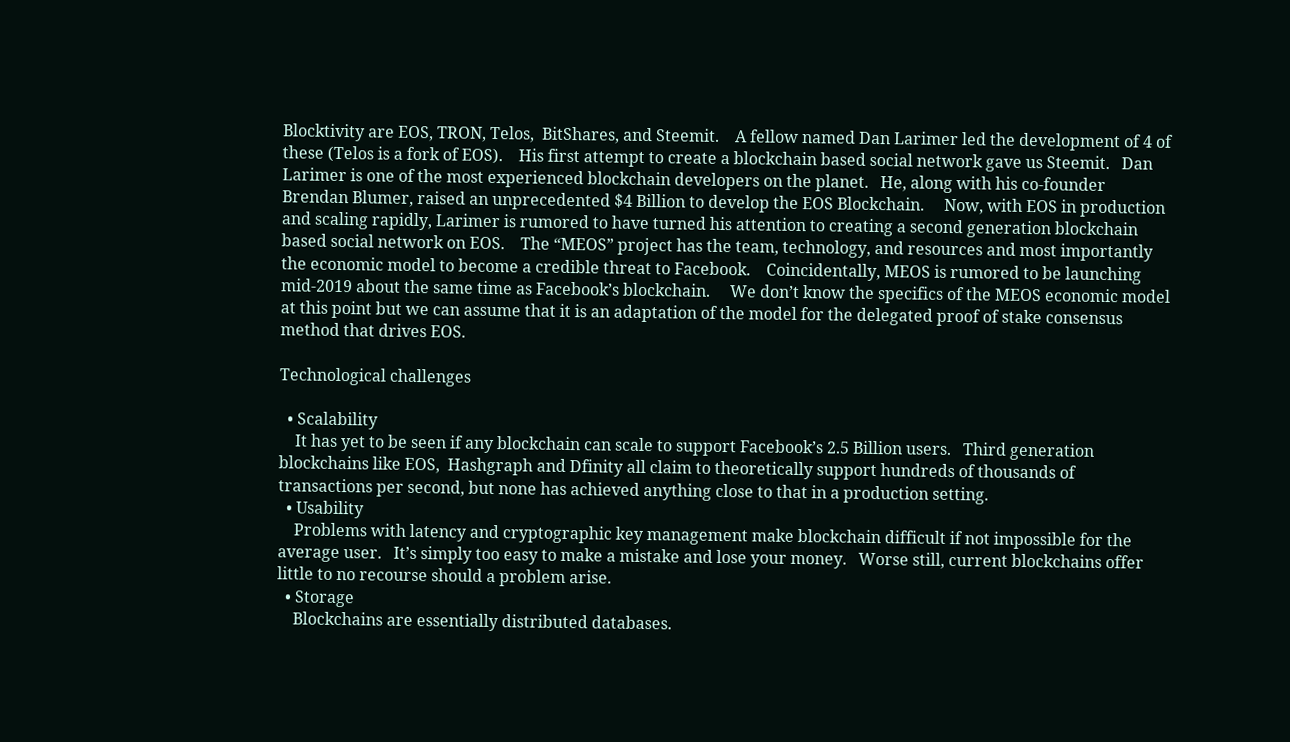Blocktivity are EOS, TRON, Telos,  BitShares, and Steemit.    A fellow named Dan Larimer led the development of 4 of these (Telos is a fork of EOS).    His first attempt to create a blockchain based social network gave us Steemit.   Dan Larimer is one of the most experienced blockchain developers on the planet.   He, along with his co-founder Brendan Blumer, raised an unprecedented $4 Billion to develop the EOS Blockchain.     Now, with EOS in production and scaling rapidly, Larimer is rumored to have turned his attention to creating a second generation blockchain based social network on EOS.    The “MEOS” project has the team, technology, and resources and most importantly the economic model to become a credible threat to Facebook.    Coincidentally, MEOS is rumored to be launching mid-2019 about the same time as Facebook’s blockchain.     We don’t know the specifics of the MEOS economic model at this point but we can assume that it is an adaptation of the model for the delegated proof of stake consensus method that drives EOS.

Technological challenges

  • Scalability
    It has yet to be seen if any blockchain can scale to support Facebook’s 2.5 Billion users.   Third generation blockchains like EOS,  Hashgraph and Dfinity all claim to theoretically support hundreds of thousands of transactions per second, but none has achieved anything close to that in a production setting.
  • Usability
    Problems with latency and cryptographic key management make blockchain difficult if not impossible for the average user.   It’s simply too easy to make a mistake and lose your money.   Worse still, current blockchains offer little to no recourse should a problem arise.
  • Storage
    Blockchains are essentially distributed databases.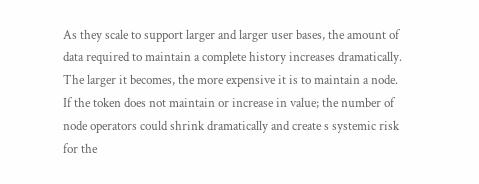As they scale to support larger and larger user bases, the amount of data required to maintain a complete history increases dramatically.    The larger it becomes, the more expensive it is to maintain a node.   If the token does not maintain or increase in value; the number of node operators could shrink dramatically and create s systemic risk for the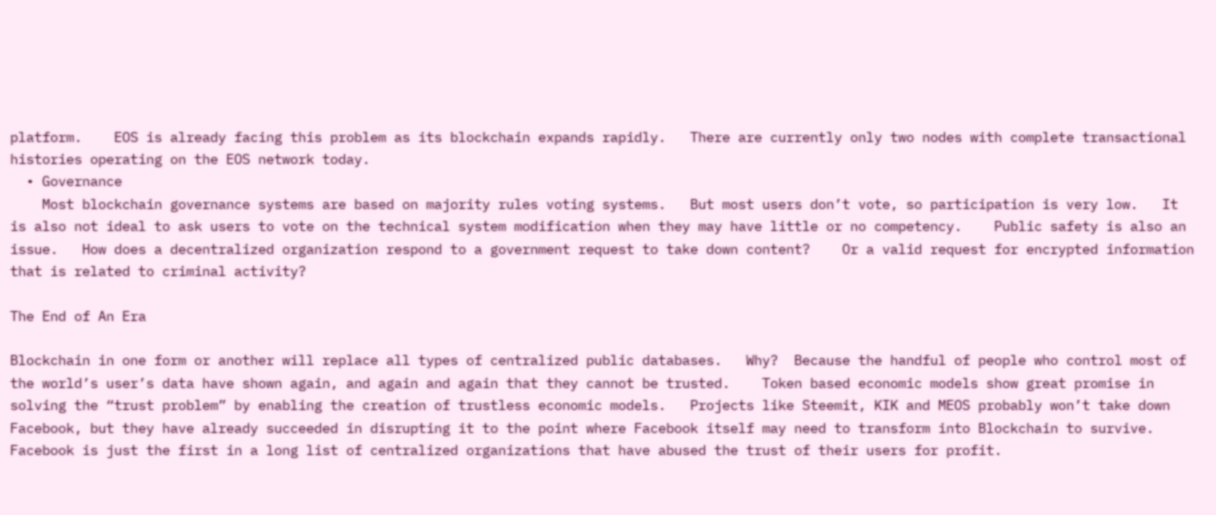platform.    EOS is already facing this problem as its blockchain expands rapidly.   There are currently only two nodes with complete transactional histories operating on the EOS network today.
  • Governance
    Most blockchain governance systems are based on majority rules voting systems.   But most users don’t vote, so participation is very low.   It is also not ideal to ask users to vote on the technical system modification when they may have little or no competency.    Public safety is also an issue.   How does a decentralized organization respond to a government request to take down content?    Or a valid request for encrypted information that is related to criminal activity?

The End of An Era

Blockchain in one form or another will replace all types of centralized public databases.   Why?  Because the handful of people who control most of the world’s user’s data have shown again, and again and again that they cannot be trusted.    Token based economic models show great promise in solving the “trust problem” by enabling the creation of trustless economic models.   Projects like Steemit, KIK and MEOS probably won’t take down Facebook, but they have already succeeded in disrupting it to the point where Facebook itself may need to transform into Blockchain to survive.      Facebook is just the first in a long list of centralized organizations that have abused the trust of their users for profit.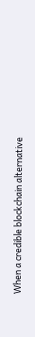When a credible blockchain alternative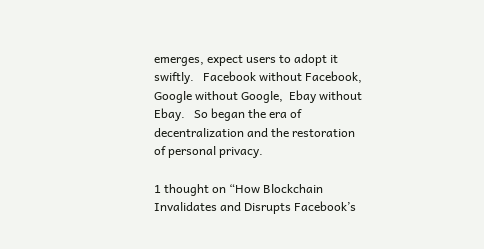emerges, expect users to adopt it swiftly.   Facebook without Facebook, Google without Google,  Ebay without Ebay.   So began the era of decentralization and the restoration of personal privacy.

1 thought on “How Blockchain Invalidates and Disrupts Facebook’s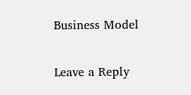Business Model

Leave a Reply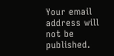Your email address will not be published.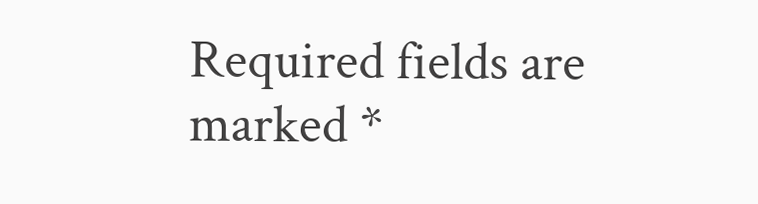Required fields are marked *